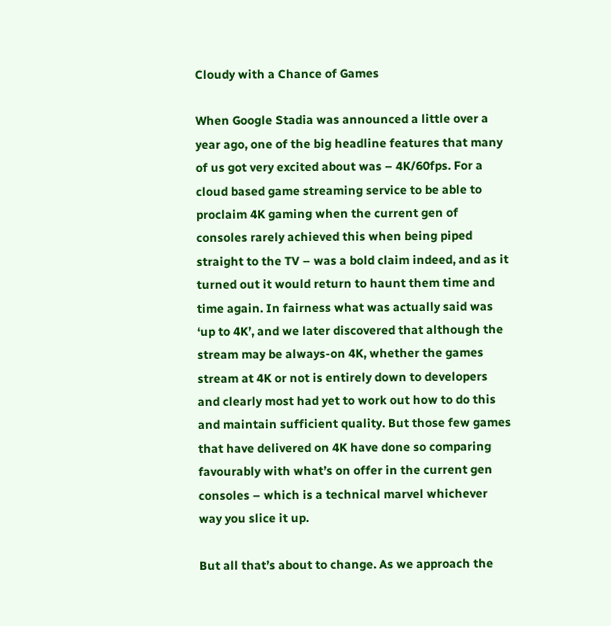Cloudy with a Chance of Games

When Google Stadia was announced a little over a year ago, one of the big headline features that many of us got very excited about was – 4K/60fps. For a cloud based game streaming service to be able to proclaim 4K gaming when the current gen of consoles rarely achieved this when being piped straight to the TV – was a bold claim indeed, and as it turned out it would return to haunt them time and time again. In fairness what was actually said was ‘up to 4K’, and we later discovered that although the stream may be always-on 4K, whether the games stream at 4K or not is entirely down to developers and clearly most had yet to work out how to do this and maintain sufficient quality. But those few games that have delivered on 4K have done so comparing favourably with what’s on offer in the current gen consoles – which is a technical marvel whichever way you slice it up.

But all that’s about to change. As we approach the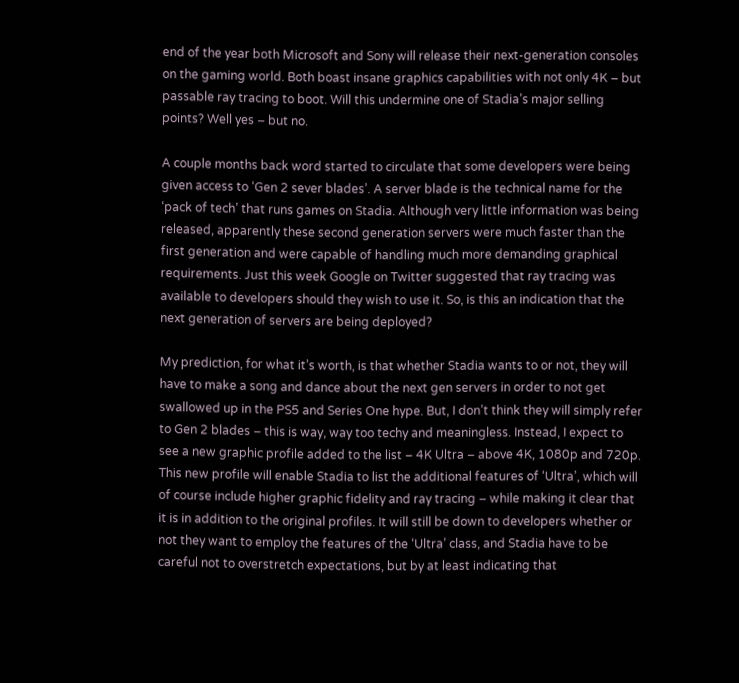end of the year both Microsoft and Sony will release their next-generation consoles on the gaming world. Both boast insane graphics capabilities with not only 4K – but passable ray tracing to boot. Will this undermine one of Stadia’s major selling points? Well yes – but no.

A couple months back word started to circulate that some developers were being given access to ‘Gen 2 sever blades’. A server blade is the technical name for the ‘pack of tech’ that runs games on Stadia. Although very little information was being released, apparently these second generation servers were much faster than the first generation and were capable of handling much more demanding graphical requirements. Just this week Google on Twitter suggested that ray tracing was available to developers should they wish to use it. So, is this an indication that the next generation of servers are being deployed?

My prediction, for what it’s worth, is that whether Stadia wants to or not, they will have to make a song and dance about the next gen servers in order to not get swallowed up in the PS5 and Series One hype. But, I don’t think they will simply refer to Gen 2 blades – this is way, way too techy and meaningless. Instead, I expect to see a new graphic profile added to the list – 4K Ultra – above 4K, 1080p and 720p. This new profile will enable Stadia to list the additional features of ‘Ultra’, which will of course include higher graphic fidelity and ray tracing – while making it clear that it is in addition to the original profiles. It will still be down to developers whether or not they want to employ the features of the ‘Ultra’ class, and Stadia have to be careful not to overstretch expectations, but by at least indicating that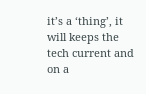it’s a ‘thing’, it will keeps the tech current and on a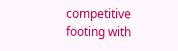competitive footing with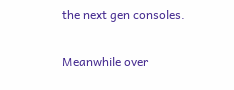the next gen consoles.

Meanwhile over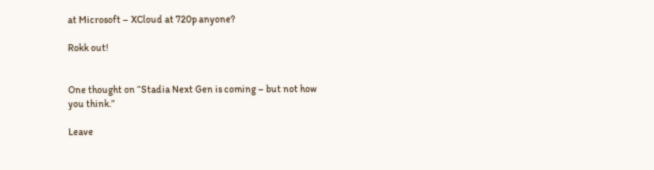at Microsoft – XCloud at 720p anyone?

Rokk out!


One thought on “Stadia Next Gen is coming – but not how you think.”

Leave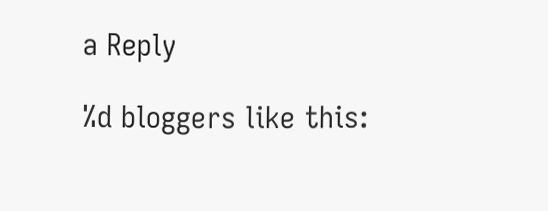a Reply

%d bloggers like this: